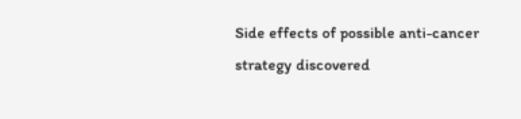Side effects of possible anti-cancer strategy discovered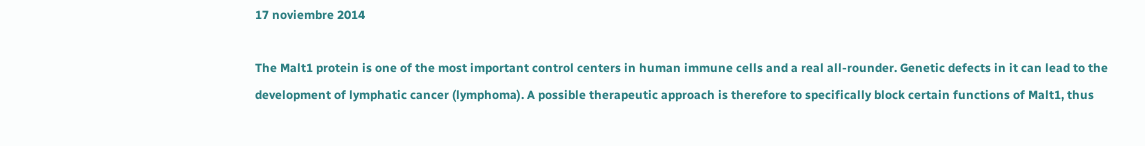17 noviembre 2014

The Malt1 protein is one of the most important control centers in human immune cells and a real all-rounder. Genetic defects in it can lead to the development of lymphatic cancer (lymphoma). A possible therapeutic approach is therefore to specifically block certain functions of Malt1, thus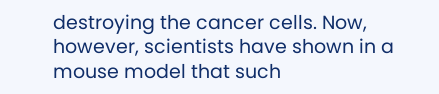destroying the cancer cells. Now, however, scientists have shown in a mouse model that such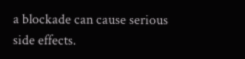a blockade can cause serious side effects.